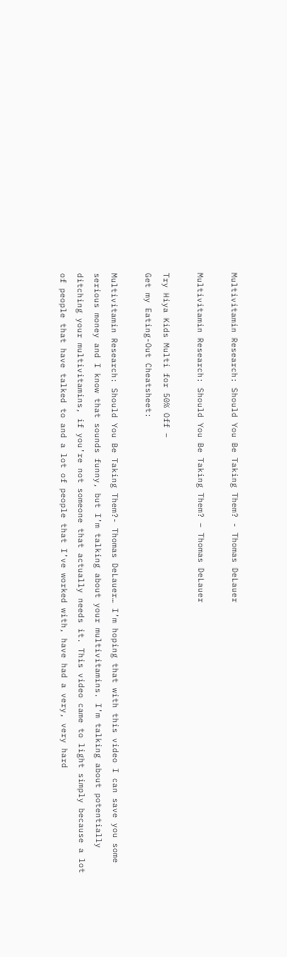Multivitamin Research: Should You Be Taking Them? - Thomas DeLauer

Multivitamin Research: Should You Be Taking Them? – Thomas DeLauer

Try Hiya Kids Multi for 50% Off –
Get my Eating-Out Cheatsheet:

Multivitamin Research: Should You Be Taking Them?- Thomas DeLauer… I’m hoping that with this video I can save you some serious money and I know that sounds funny, but I’m talking about your multivitamins. I’m talking about potentially ditching your multivitamins, if you’re not someone that actually needs it. This video came to light simply because a lot of people that have talked to and a lot of people that I’ve worked with, have had a very, very hard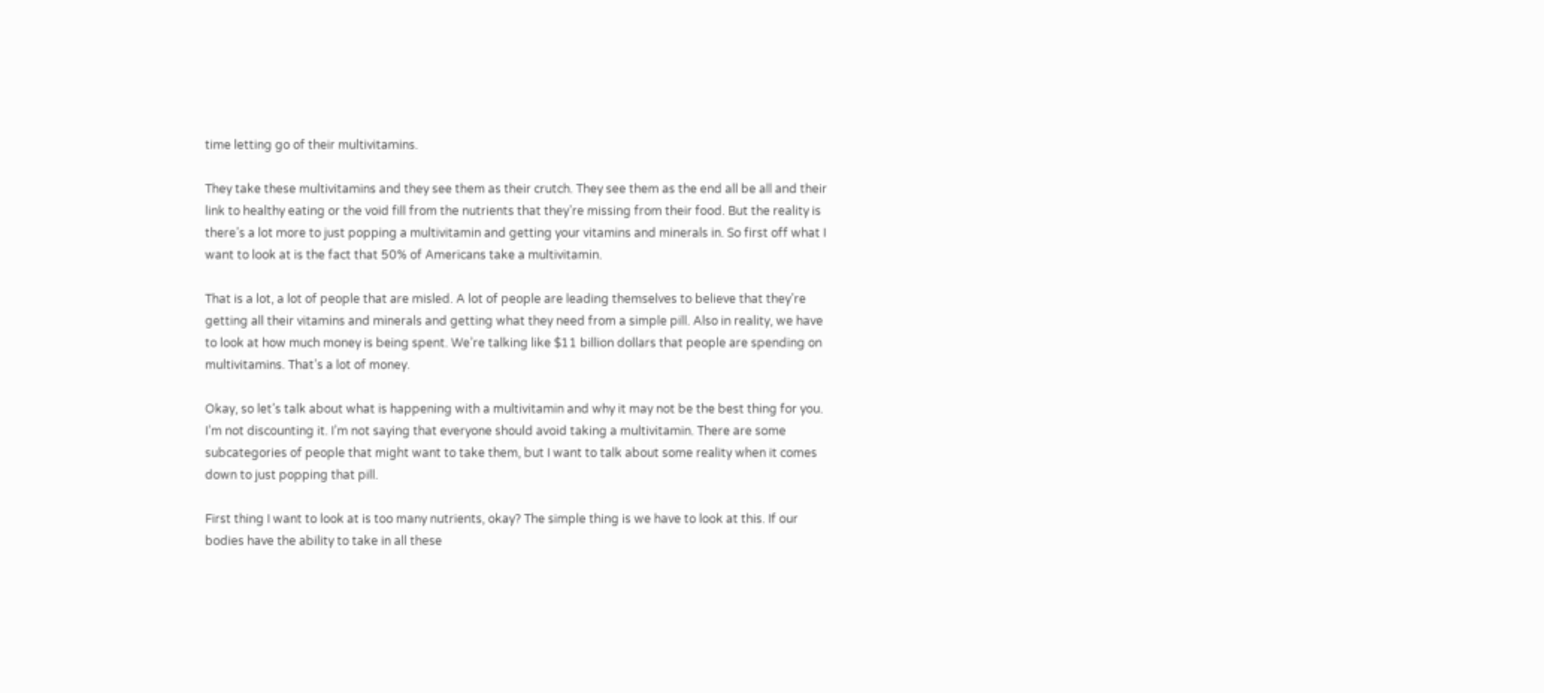time letting go of their multivitamins.

They take these multivitamins and they see them as their crutch. They see them as the end all be all and their link to healthy eating or the void fill from the nutrients that they’re missing from their food. But the reality is there’s a lot more to just popping a multivitamin and getting your vitamins and minerals in. So first off what I want to look at is the fact that 50% of Americans take a multivitamin.

That is a lot, a lot of people that are misled. A lot of people are leading themselves to believe that they’re getting all their vitamins and minerals and getting what they need from a simple pill. Also in reality, we have to look at how much money is being spent. We’re talking like $11 billion dollars that people are spending on multivitamins. That’s a lot of money.

Okay, so let’s talk about what is happening with a multivitamin and why it may not be the best thing for you. I’m not discounting it. I’m not saying that everyone should avoid taking a multivitamin. There are some subcategories of people that might want to take them, but I want to talk about some reality when it comes down to just popping that pill.

First thing I want to look at is too many nutrients, okay? The simple thing is we have to look at this. If our bodies have the ability to take in all these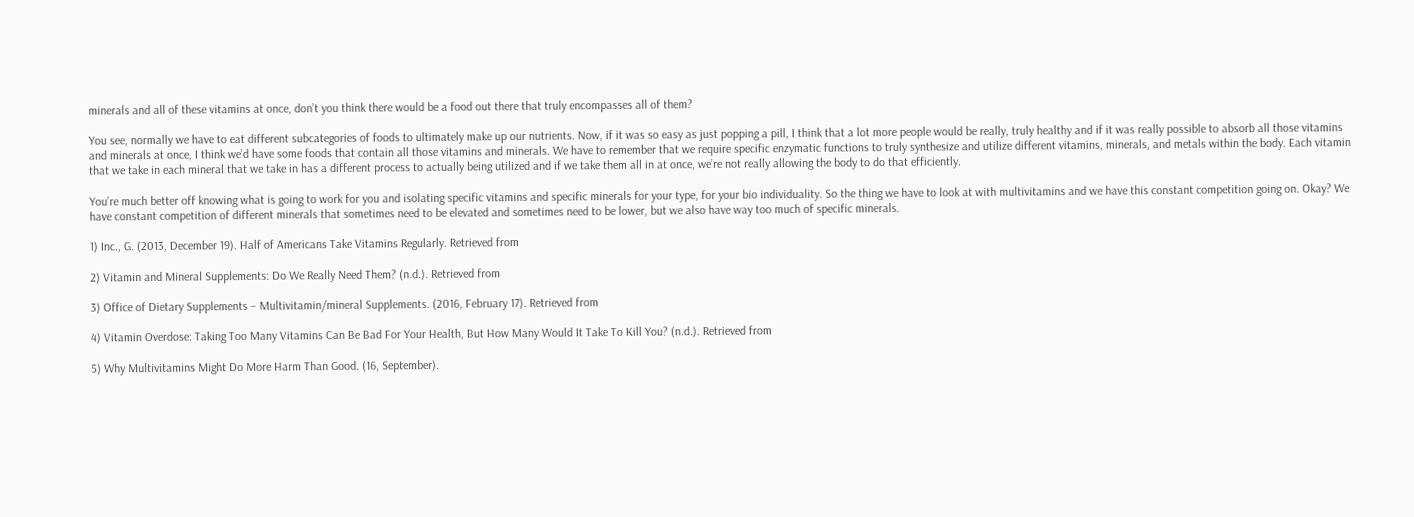minerals and all of these vitamins at once, don’t you think there would be a food out there that truly encompasses all of them?

You see, normally we have to eat different subcategories of foods to ultimately make up our nutrients. Now, if it was so easy as just popping a pill, I think that a lot more people would be really, truly healthy and if it was really possible to absorb all those vitamins and minerals at once, I think we’d have some foods that contain all those vitamins and minerals. We have to remember that we require specific enzymatic functions to truly synthesize and utilize different vitamins, minerals, and metals within the body. Each vitamin that we take in each mineral that we take in has a different process to actually being utilized and if we take them all in at once, we’re not really allowing the body to do that efficiently.

You’re much better off knowing what is going to work for you and isolating specific vitamins and specific minerals for your type, for your bio individuality. So the thing we have to look at with multivitamins and we have this constant competition going on. Okay? We have constant competition of different minerals that sometimes need to be elevated and sometimes need to be lower, but we also have way too much of specific minerals.

1) Inc., G. (2013, December 19). Half of Americans Take Vitamins Regularly. Retrieved from

2) Vitamin and Mineral Supplements: Do We Really Need Them? (n.d.). Retrieved from

3) Office of Dietary Supplements – Multivitamin/mineral Supplements. (2016, February 17). Retrieved from

4) Vitamin Overdose: Taking Too Many Vitamins Can Be Bad For Your Health, But How Many Would It Take To Kill You? (n.d.). Retrieved from

5) Why Multivitamins Might Do More Harm Than Good. (16, September).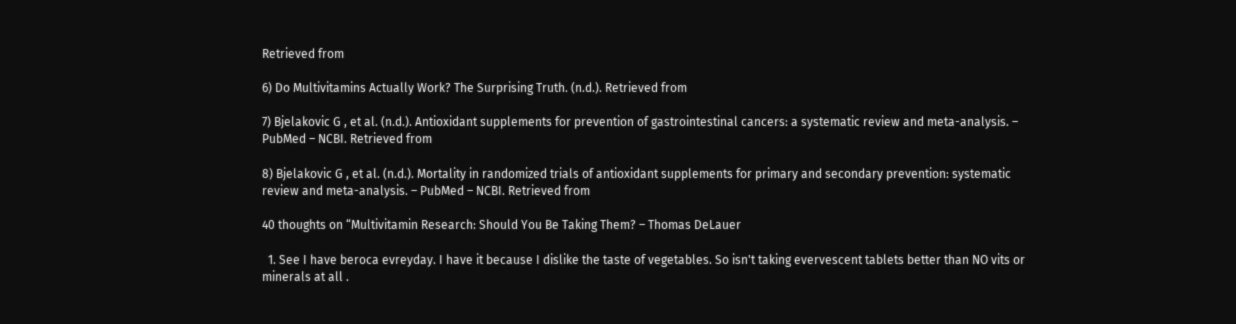Retrieved from

6) Do Multivitamins Actually Work? The Surprising Truth. (n.d.). Retrieved from

7) Bjelakovic G , et al. (n.d.). Antioxidant supplements for prevention of gastrointestinal cancers: a systematic review and meta-analysis. – PubMed – NCBI. Retrieved from

8) Bjelakovic G , et al. (n.d.). Mortality in randomized trials of antioxidant supplements for primary and secondary prevention: systematic review and meta-analysis. – PubMed – NCBI. Retrieved from

40 thoughts on “Multivitamin Research: Should You Be Taking Them? – Thomas DeLauer

  1. See I have beroca evreyday. I have it because I dislike the taste of vegetables. So isn't taking evervescent tablets better than NO vits or minerals at all .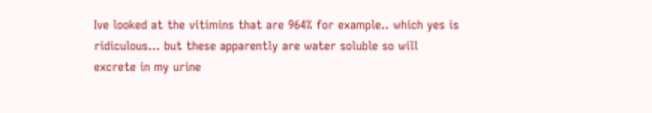Ive looked at the vitimins that are 964% for example.. which yes is ridiculous… but these apparently are water soluble so will excrete in my urine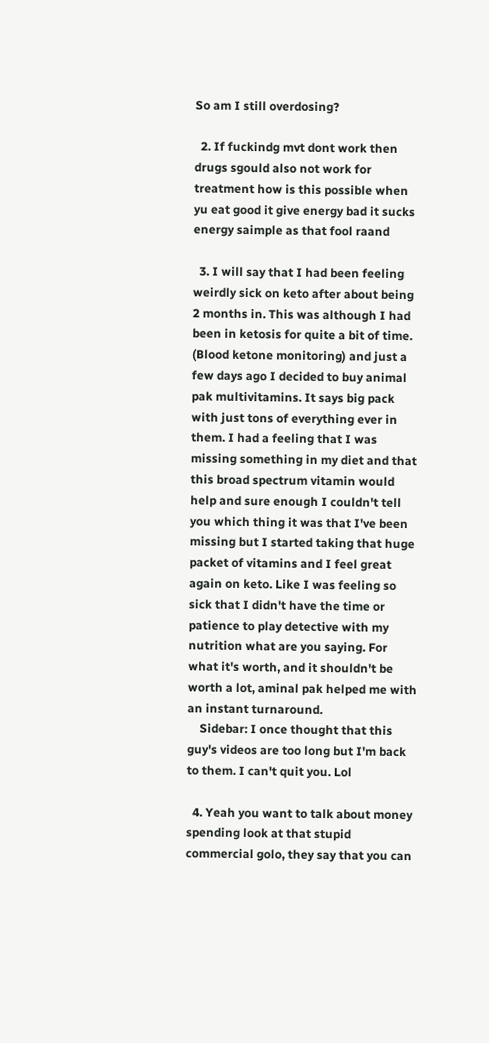So am I still overdosing?

  2. If fuckindg mvt dont work then drugs sgould also not work for treatment how is this possible when yu eat good it give energy bad it sucks energy saimple as that fool raand

  3. I will say that I had been feeling weirdly sick on keto after about being 2 months in. This was although I had been in ketosis for quite a bit of time. (Blood ketone monitoring) and just a few days ago I decided to buy animal pak multivitamins. It says big pack with just tons of everything ever in them. I had a feeling that I was missing something in my diet and that this broad spectrum vitamin would help and sure enough I couldn't tell you which thing it was that I've been missing but I started taking that huge packet of vitamins and I feel great again on keto. Like I was feeling so sick that I didn't have the time or patience to play detective with my nutrition what are you saying. For what it's worth, and it shouldn't be worth a lot, aminal pak helped me with an instant turnaround.
    Sidebar: I once thought that this guy's videos are too long but I'm back to them. I can't quit you. Lol

  4. Yeah you want to talk about money spending look at that stupid commercial golo, they say that you can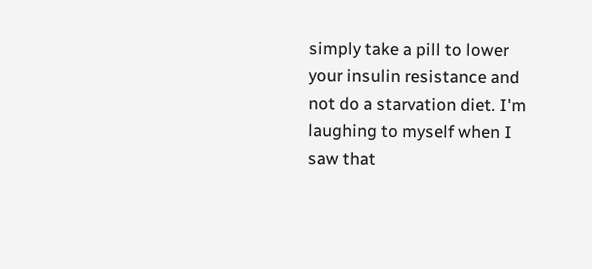simply take a pill to lower your insulin resistance and not do a starvation diet. I'm laughing to myself when I saw that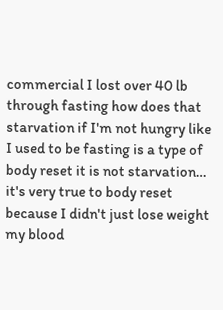commercial I lost over 40 lb through fasting how does that starvation if I'm not hungry like I used to be fasting is a type of body reset it is not starvation… it's very true to body reset because I didn't just lose weight my blood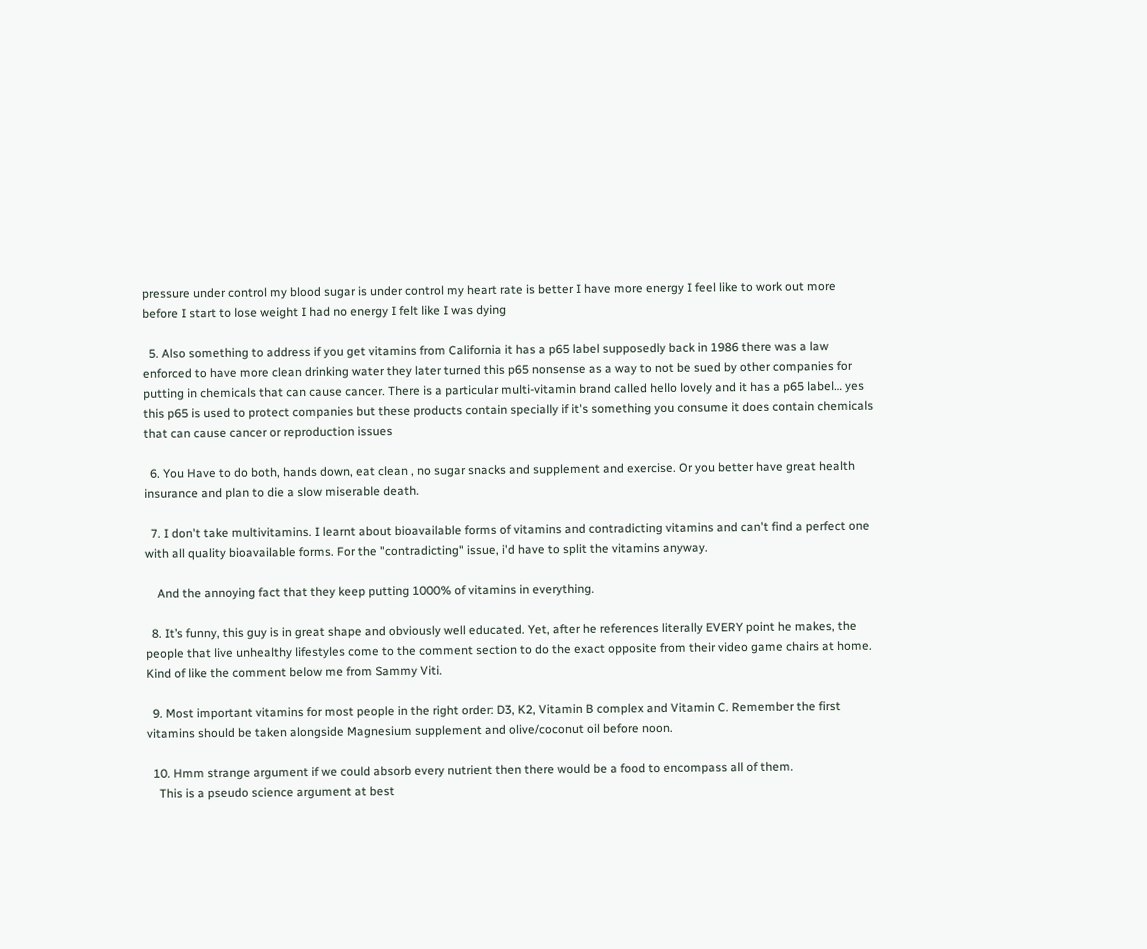pressure under control my blood sugar is under control my heart rate is better I have more energy I feel like to work out more before I start to lose weight I had no energy I felt like I was dying

  5. Also something to address if you get vitamins from California it has a p65 label supposedly back in 1986 there was a law enforced to have more clean drinking water they later turned this p65 nonsense as a way to not be sued by other companies for putting in chemicals that can cause cancer. There is a particular multi-vitamin brand called hello lovely and it has a p65 label… yes this p65 is used to protect companies but these products contain specially if it's something you consume it does contain chemicals that can cause cancer or reproduction issues

  6. You Have to do both, hands down, eat clean , no sugar snacks and supplement and exercise. Or you better have great health insurance and plan to die a slow miserable death.

  7. I don't take multivitamins. I learnt about bioavailable forms of vitamins and contradicting vitamins and can't find a perfect one with all quality bioavailable forms. For the "contradicting" issue, i'd have to split the vitamins anyway.

    And the annoying fact that they keep putting 1000% of vitamins in everything.

  8. It’s funny, this guy is in great shape and obviously well educated. Yet, after he references literally EVERY point he makes, the people that live unhealthy lifestyles come to the comment section to do the exact opposite from their video game chairs at home. Kind of like the comment below me from Sammy Viti.

  9. Most important vitamins for most people in the right order: D3, K2, Vitamin B complex and Vitamin C. Remember the first vitamins should be taken alongside Magnesium supplement and olive/coconut oil before noon.

  10. Hmm strange argument if we could absorb every nutrient then there would be a food to encompass all of them.
    This is a pseudo science argument at best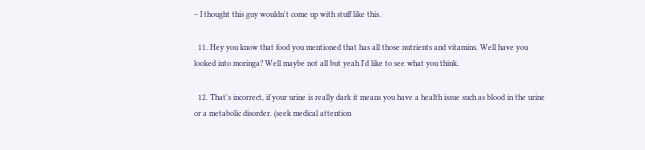– I thought this guy wouldn't come up with stuff like this.

  11. Hey you know that food you mentioned that has all those nutrients and vitamins. Well have you looked into moringa? Well maybe not all but yeah I'd like to see what you think.

  12. That's incorrect, if your urine is really dark it means you have a health issue such as blood in the urine or a metabolic disorder. (seek medical attention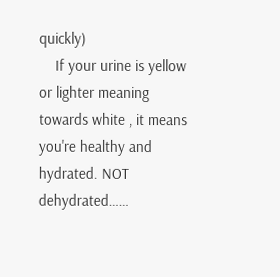quickly)
    If your urine is yellow or lighter meaning towards white , it means you're healthy and hydrated. NOT dehydrated……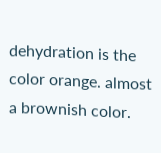dehydration is the color orange. almost a brownish color.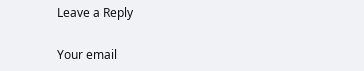Leave a Reply

Your email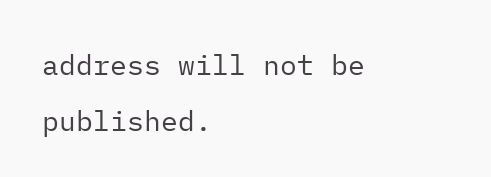address will not be published.